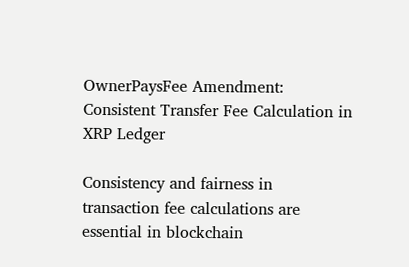OwnerPaysFee Amendment: Consistent Transfer Fee Calculation in XRP Ledger

Consistency and fairness in transaction fee calculations are essential in blockchain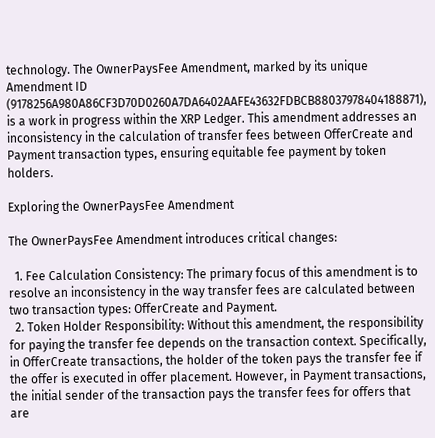technology. The OwnerPaysFee Amendment, marked by its unique Amendment ID (9178256A980A86CF3D70D0260A7DA6402AAFE43632FDBCB88037978404188871), is a work in progress within the XRP Ledger. This amendment addresses an inconsistency in the calculation of transfer fees between OfferCreate and Payment transaction types, ensuring equitable fee payment by token holders.

Exploring the OwnerPaysFee Amendment

The OwnerPaysFee Amendment introduces critical changes:

  1. Fee Calculation Consistency: The primary focus of this amendment is to resolve an inconsistency in the way transfer fees are calculated between two transaction types: OfferCreate and Payment.
  2. Token Holder Responsibility: Without this amendment, the responsibility for paying the transfer fee depends on the transaction context. Specifically, in OfferCreate transactions, the holder of the token pays the transfer fee if the offer is executed in offer placement. However, in Payment transactions, the initial sender of the transaction pays the transfer fees for offers that are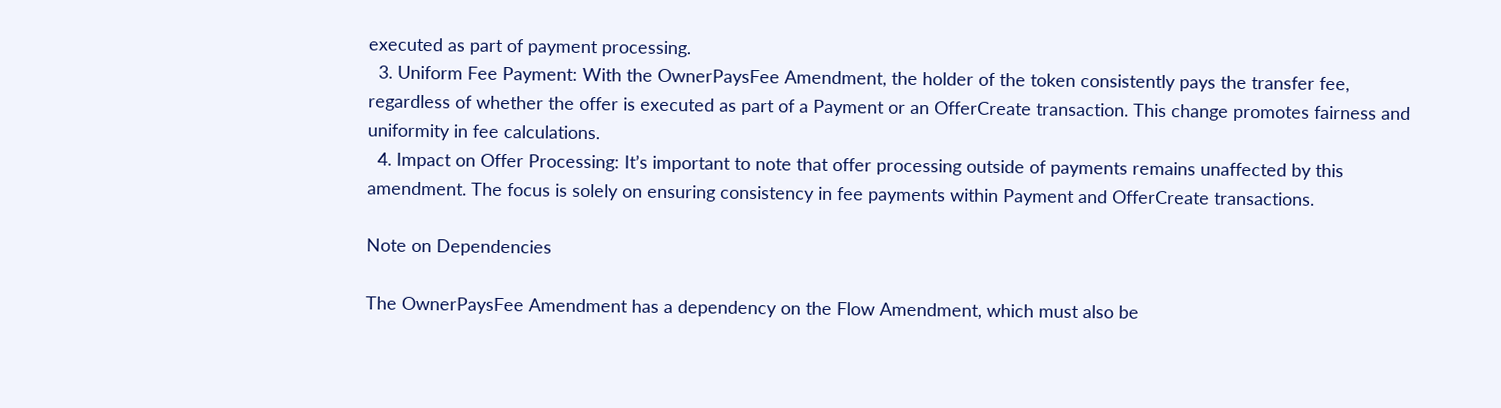executed as part of payment processing.
  3. Uniform Fee Payment: With the OwnerPaysFee Amendment, the holder of the token consistently pays the transfer fee, regardless of whether the offer is executed as part of a Payment or an OfferCreate transaction. This change promotes fairness and uniformity in fee calculations.
  4. Impact on Offer Processing: It’s important to note that offer processing outside of payments remains unaffected by this amendment. The focus is solely on ensuring consistency in fee payments within Payment and OfferCreate transactions.

Note on Dependencies

The OwnerPaysFee Amendment has a dependency on the Flow Amendment, which must also be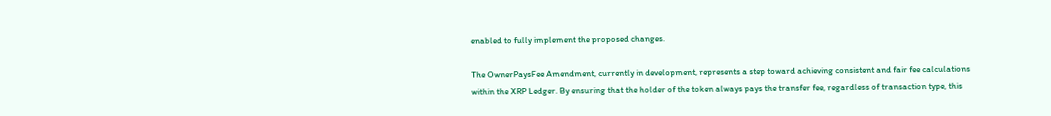enabled to fully implement the proposed changes.

The OwnerPaysFee Amendment, currently in development, represents a step toward achieving consistent and fair fee calculations within the XRP Ledger. By ensuring that the holder of the token always pays the transfer fee, regardless of transaction type, this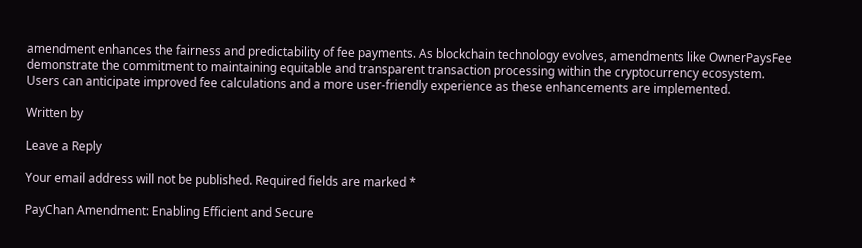amendment enhances the fairness and predictability of fee payments. As blockchain technology evolves, amendments like OwnerPaysFee demonstrate the commitment to maintaining equitable and transparent transaction processing within the cryptocurrency ecosystem. Users can anticipate improved fee calculations and a more user-friendly experience as these enhancements are implemented.

Written by

Leave a Reply

Your email address will not be published. Required fields are marked *

PayChan Amendment: Enabling Efficient and Secure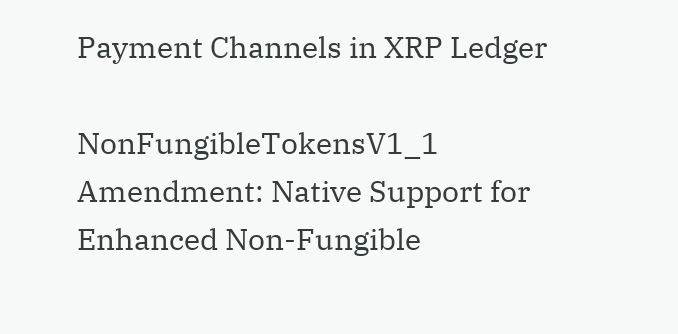Payment Channels in XRP Ledger

NonFungibleTokensV1_1 Amendment: Native Support for Enhanced Non-Fungible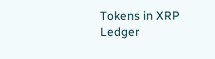Tokens in XRP Ledger